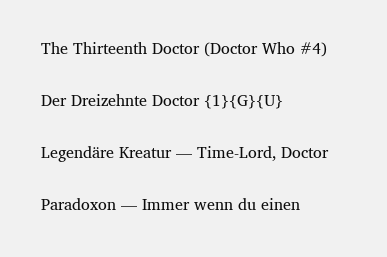The Thirteenth Doctor (Doctor Who #4)

Der Dreizehnte Doctor {1}{G}{U}

Legendäre Kreatur — Time-Lord, Doctor

Paradoxon — Immer wenn du einen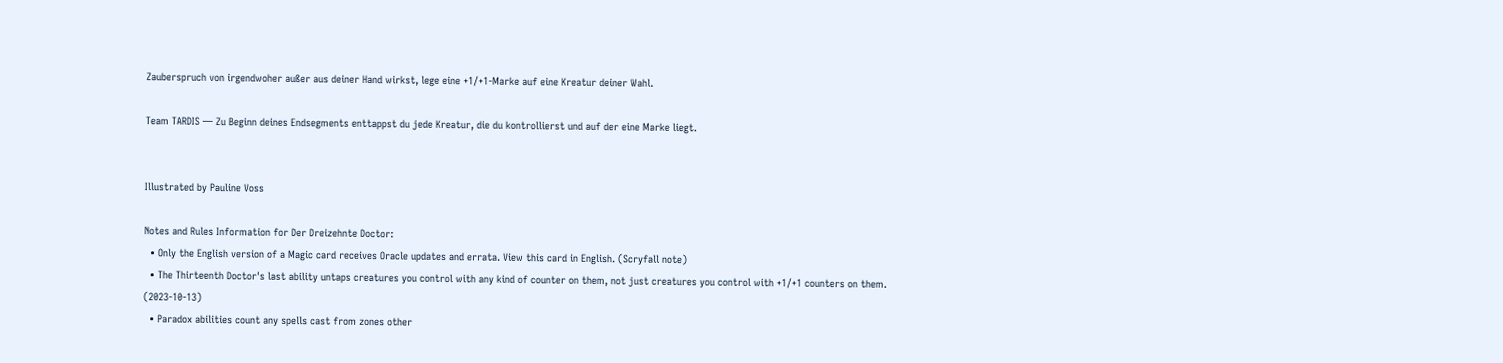Zauberspruch von irgendwoher außer aus deiner Hand wirkst, lege eine +1/+1-Marke auf eine Kreatur deiner Wahl.

Team TARDIS — Zu Beginn deines Endsegments enttappst du jede Kreatur, die du kontrollierst und auf der eine Marke liegt.


Illustrated by Pauline Voss

Notes and Rules Information for Der Dreizehnte Doctor:
  • Only the English version of a Magic card receives Oracle updates and errata. View this card in English. (Scryfall note)
  • The Thirteenth Doctor's last ability untaps creatures you control with any kind of counter on them, not just creatures you control with +1/+1 counters on them. (2023-10-13)
  • Paradox abilities count any spells cast from zones other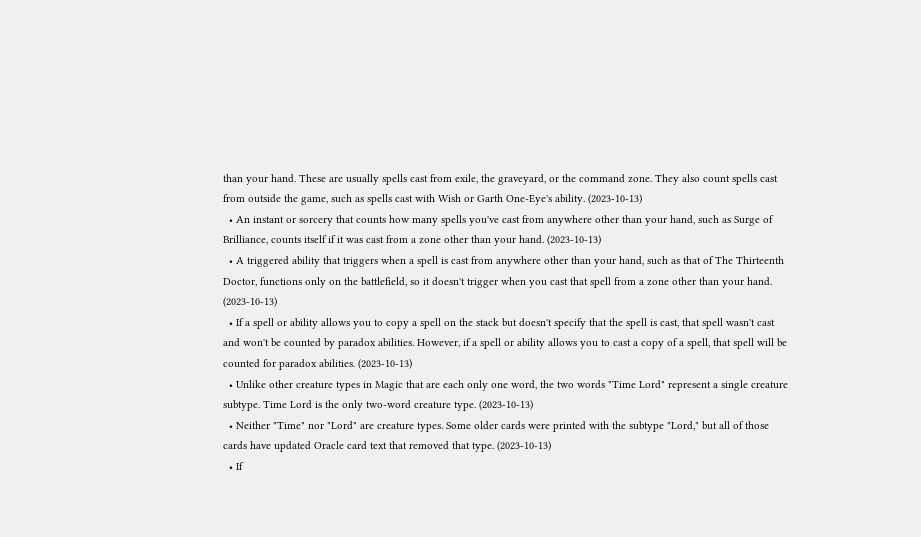than your hand. These are usually spells cast from exile, the graveyard, or the command zone. They also count spells cast from outside the game, such as spells cast with Wish or Garth One-Eye's ability. (2023-10-13)
  • An instant or sorcery that counts how many spells you've cast from anywhere other than your hand, such as Surge of Brilliance, counts itself if it was cast from a zone other than your hand. (2023-10-13)
  • A triggered ability that triggers when a spell is cast from anywhere other than your hand, such as that of The Thirteenth Doctor, functions only on the battlefield, so it doesn't trigger when you cast that spell from a zone other than your hand. (2023-10-13)
  • If a spell or ability allows you to copy a spell on the stack but doesn't specify that the spell is cast, that spell wasn't cast and won't be counted by paradox abilities. However, if a spell or ability allows you to cast a copy of a spell, that spell will be counted for paradox abilities. (2023-10-13)
  • Unlike other creature types in Magic that are each only one word, the two words "Time Lord" represent a single creature subtype. Time Lord is the only two-word creature type. (2023-10-13)
  • Neither "Time" nor "Lord" are creature types. Some older cards were printed with the subtype "Lord," but all of those cards have updated Oracle card text that removed that type. (2023-10-13)
  • If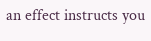an effect instructs you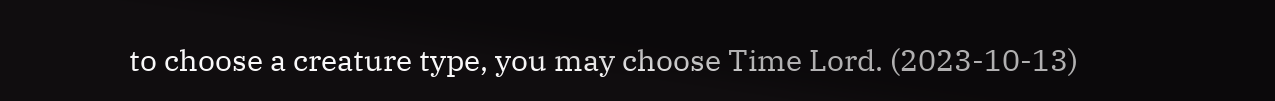to choose a creature type, you may choose Time Lord. (2023-10-13)